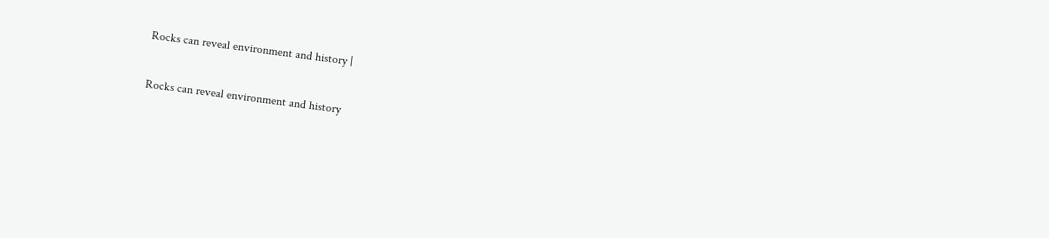Rocks can reveal environment and history |

Rocks can reveal environment and history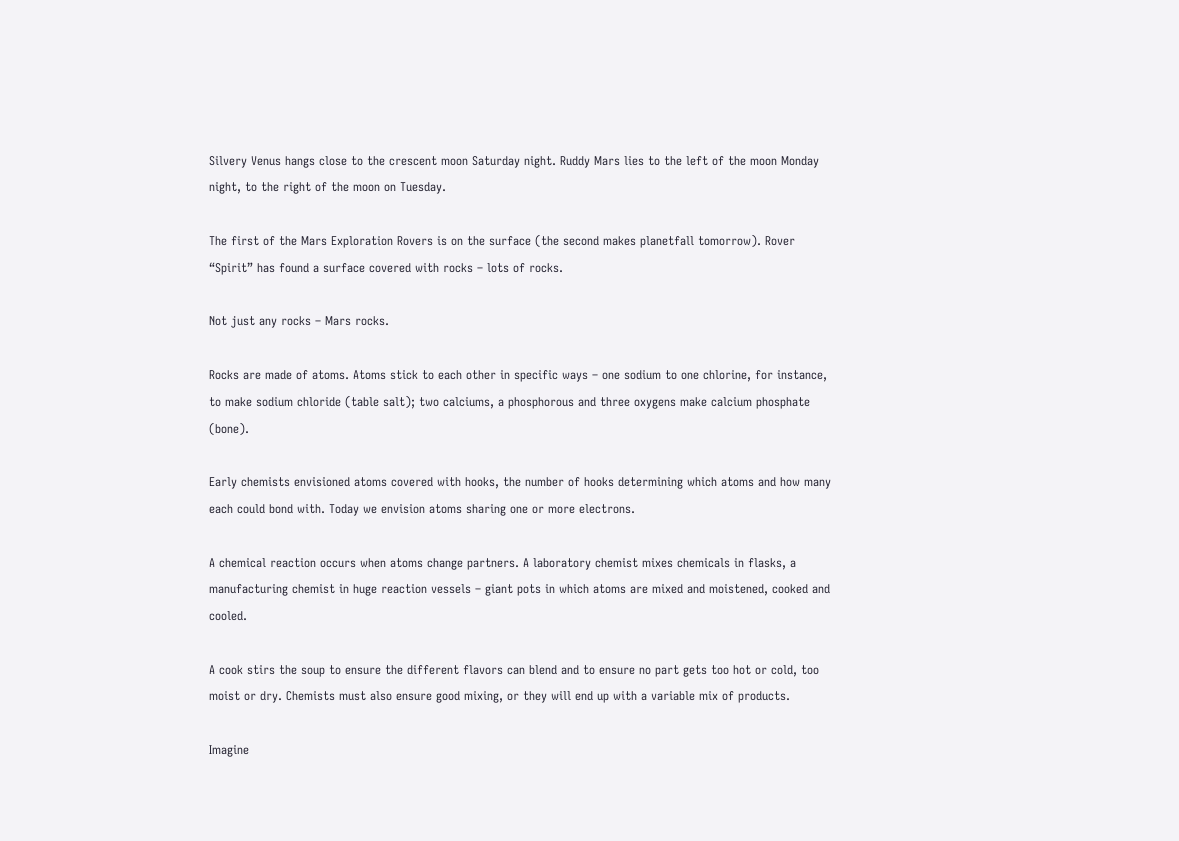Silvery Venus hangs close to the crescent moon Saturday night. Ruddy Mars lies to the left of the moon Monday night, to the right of the moon on Tuesday.

The first of the Mars Exploration Rovers is on the surface (the second makes planetfall tomorrow). Rover “Spirit” has found a surface covered with rocks – lots of rocks.

Not just any rocks – Mars rocks.

Rocks are made of atoms. Atoms stick to each other in specific ways – one sodium to one chlorine, for instance, to make sodium chloride (table salt); two calciums, a phosphorous and three oxygens make calcium phosphate (bone).

Early chemists envisioned atoms covered with hooks, the number of hooks determining which atoms and how many each could bond with. Today we envision atoms sharing one or more electrons.

A chemical reaction occurs when atoms change partners. A laboratory chemist mixes chemicals in flasks, a manufacturing chemist in huge reaction vessels – giant pots in which atoms are mixed and moistened, cooked and cooled.

A cook stirs the soup to ensure the different flavors can blend and to ensure no part gets too hot or cold, too moist or dry. Chemists must also ensure good mixing, or they will end up with a variable mix of products.

Imagine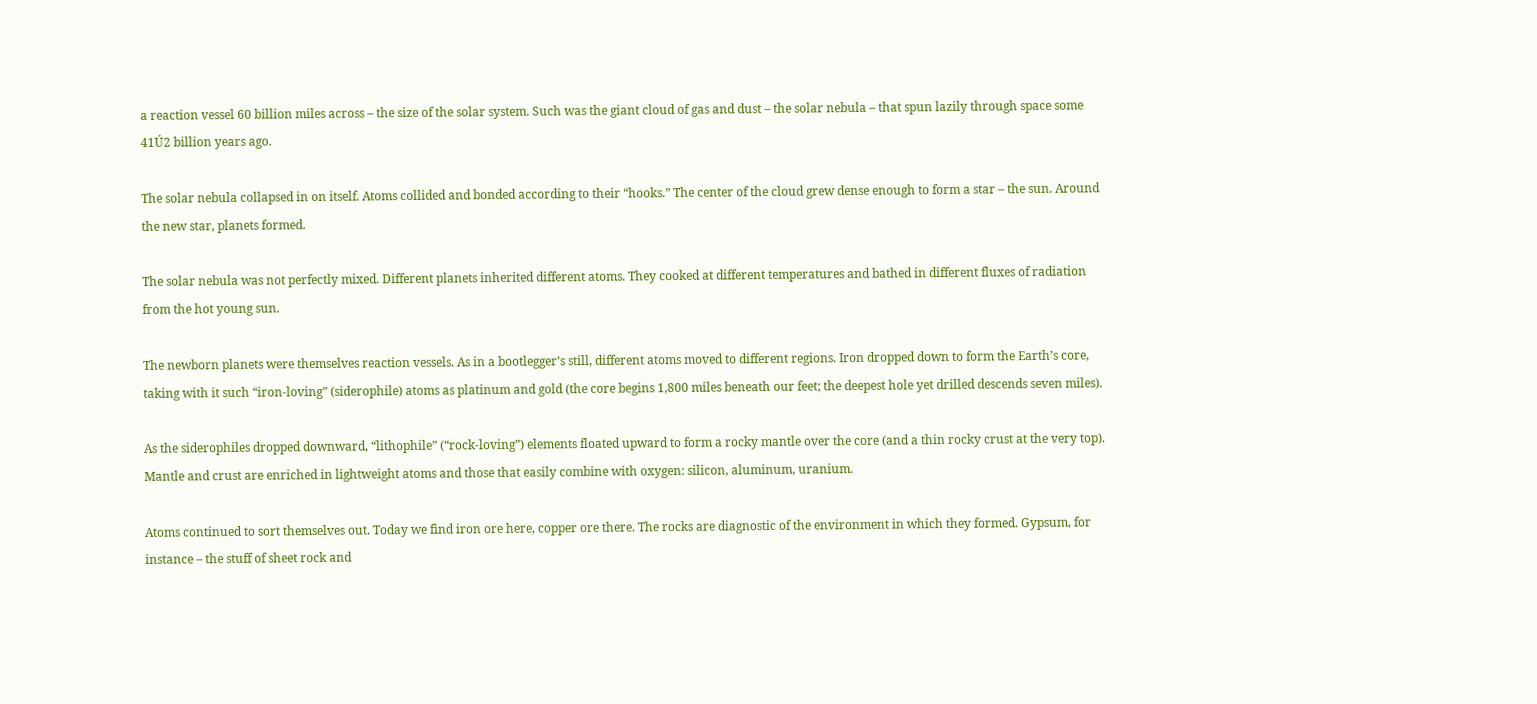a reaction vessel 60 billion miles across – the size of the solar system. Such was the giant cloud of gas and dust – the solar nebula – that spun lazily through space some 41Ú2 billion years ago.

The solar nebula collapsed in on itself. Atoms collided and bonded according to their “hooks.” The center of the cloud grew dense enough to form a star – the sun. Around the new star, planets formed.

The solar nebula was not perfectly mixed. Different planets inherited different atoms. They cooked at different temperatures and bathed in different fluxes of radiation from the hot young sun.

The newborn planets were themselves reaction vessels. As in a bootlegger’s still, different atoms moved to different regions. Iron dropped down to form the Earth’s core, taking with it such “iron-loving” (siderophile) atoms as platinum and gold (the core begins 1,800 miles beneath our feet; the deepest hole yet drilled descends seven miles).

As the siderophiles dropped downward, “lithophile” (“rock-loving”) elements floated upward to form a rocky mantle over the core (and a thin rocky crust at the very top). Mantle and crust are enriched in lightweight atoms and those that easily combine with oxygen: silicon, aluminum, uranium.

Atoms continued to sort themselves out. Today we find iron ore here, copper ore there. The rocks are diagnostic of the environment in which they formed. Gypsum, for instance – the stuff of sheet rock and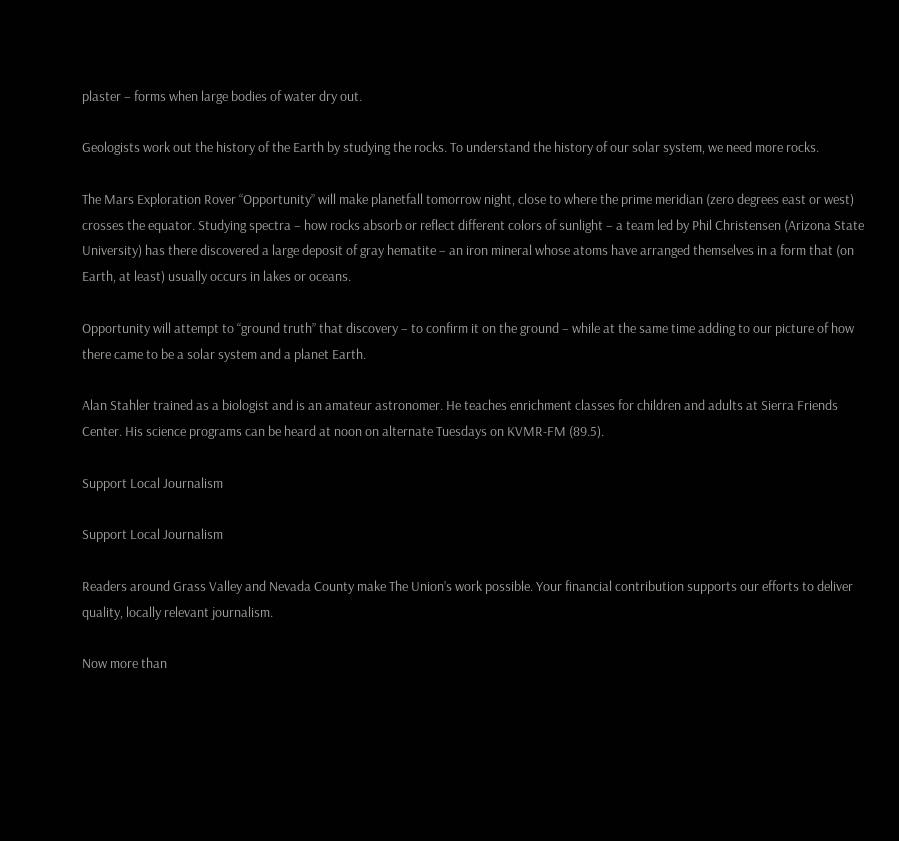plaster – forms when large bodies of water dry out.

Geologists work out the history of the Earth by studying the rocks. To understand the history of our solar system, we need more rocks.

The Mars Exploration Rover “Opportunity” will make planetfall tomorrow night, close to where the prime meridian (zero degrees east or west) crosses the equator. Studying spectra – how rocks absorb or reflect different colors of sunlight – a team led by Phil Christensen (Arizona State University) has there discovered a large deposit of gray hematite – an iron mineral whose atoms have arranged themselves in a form that (on Earth, at least) usually occurs in lakes or oceans.

Opportunity will attempt to “ground truth” that discovery – to confirm it on the ground – while at the same time adding to our picture of how there came to be a solar system and a planet Earth.

Alan Stahler trained as a biologist and is an amateur astronomer. He teaches enrichment classes for children and adults at Sierra Friends Center. His science programs can be heard at noon on alternate Tuesdays on KVMR-FM (89.5).

Support Local Journalism

Support Local Journalism

Readers around Grass Valley and Nevada County make The Union’s work possible. Your financial contribution supports our efforts to deliver quality, locally relevant journalism.

Now more than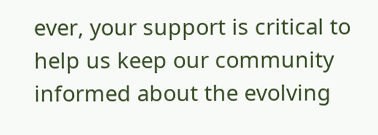ever, your support is critical to help us keep our community informed about the evolving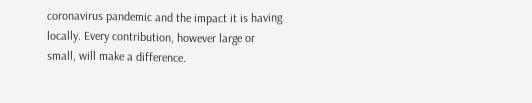coronavirus pandemic and the impact it is having locally. Every contribution, however large or small, will make a difference.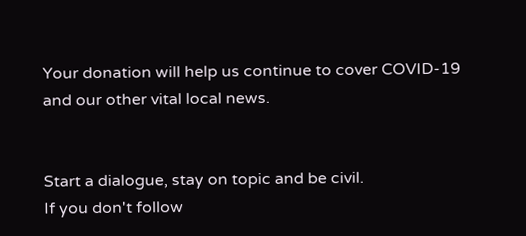Your donation will help us continue to cover COVID-19 and our other vital local news.


Start a dialogue, stay on topic and be civil.
If you don't follow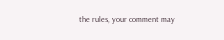the rules, your comment may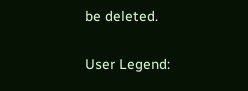be deleted.

User Legend: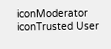iconModerator iconTrusted User